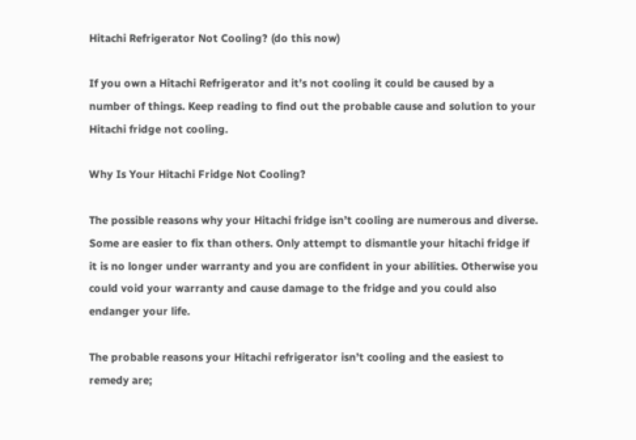Hitachi Refrigerator Not Cooling? (do this now)

If you own a Hitachi Refrigerator and it’s not cooling it could be caused by a number of things. Keep reading to find out the probable cause and solution to your Hitachi fridge not cooling.

Why Is Your Hitachi Fridge Not Cooling?

The possible reasons why your Hitachi fridge isn’t cooling are numerous and diverse. Some are easier to fix than others. Only attempt to dismantle your hitachi fridge if it is no longer under warranty and you are confident in your abilities. Otherwise you could void your warranty and cause damage to the fridge and you could also endanger your life.

The probable reasons your Hitachi refrigerator isn’t cooling and the easiest to remedy are;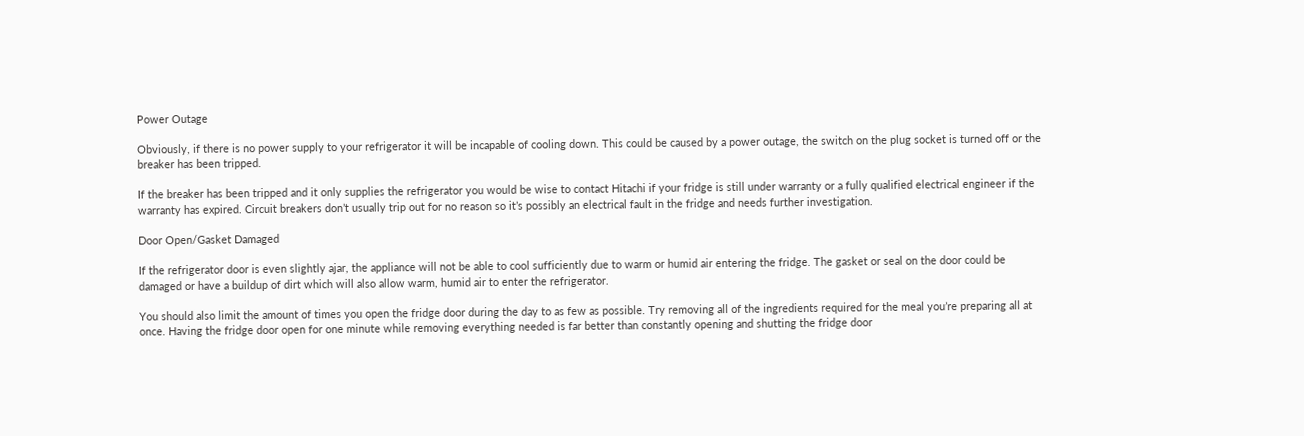Power Outage

Obviously, if there is no power supply to your refrigerator it will be incapable of cooling down. This could be caused by a power outage, the switch on the plug socket is turned off or the breaker has been tripped.

If the breaker has been tripped and it only supplies the refrigerator you would be wise to contact Hitachi if your fridge is still under warranty or a fully qualified electrical engineer if the warranty has expired. Circuit breakers don’t usually trip out for no reason so it’s possibly an electrical fault in the fridge and needs further investigation.

Door Open/Gasket Damaged

If the refrigerator door is even slightly ajar, the appliance will not be able to cool sufficiently due to warm or humid air entering the fridge. The gasket or seal on the door could be damaged or have a buildup of dirt which will also allow warm, humid air to enter the refrigerator.

You should also limit the amount of times you open the fridge door during the day to as few as possible. Try removing all of the ingredients required for the meal you’re preparing all at once. Having the fridge door open for one minute while removing everything needed is far better than constantly opening and shutting the fridge door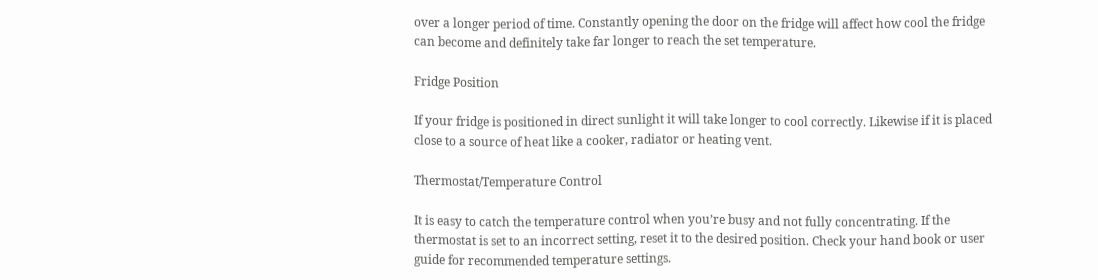over a longer period of time. Constantly opening the door on the fridge will affect how cool the fridge can become and definitely take far longer to reach the set temperature.

Fridge Position

If your fridge is positioned in direct sunlight it will take longer to cool correctly. Likewise if it is placed close to a source of heat like a cooker, radiator or heating vent.

Thermostat/Temperature Control

It is easy to catch the temperature control when you’re busy and not fully concentrating. If the thermostat is set to an incorrect setting, reset it to the desired position. Check your hand book or user guide for recommended temperature settings.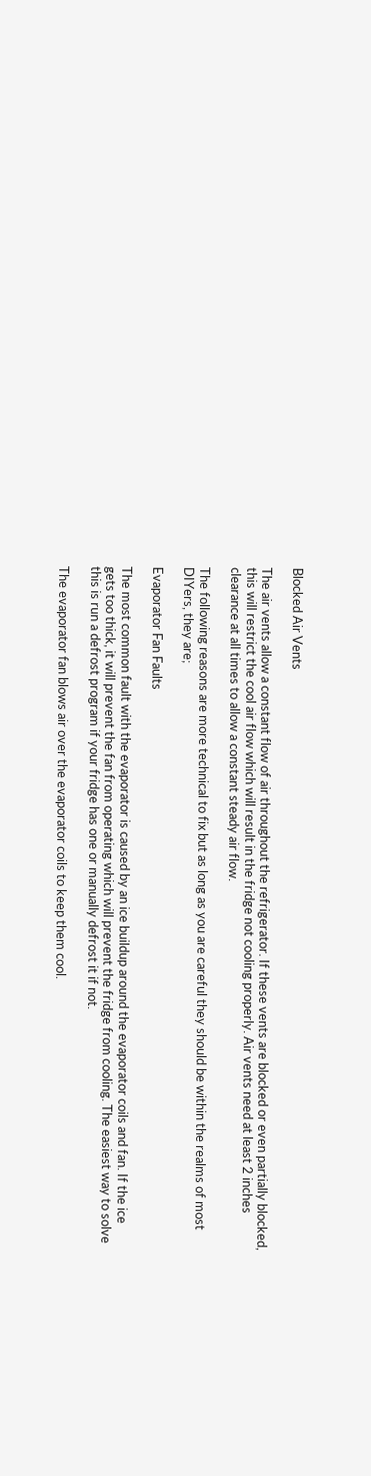Blocked Air Vents

The air vents allow a constant flow of air throughout the refrigerator. If these vents are blocked or even partially blocked, this will restrict the cool air flow which will result in the fridge not cooling properly. Air vents need at least 2 inches clearance at all times to allow a constant steady air flow.

The following reasons are more technical to fix but as long as you are careful they should be within the realms of most DIYers, they are;

Evaporator Fan Faults

The most common fault with the evaporator is caused by an ice buildup around the evaporator coils and fan. If the ice gets too thick, it will prevent the fan from operating which will prevent the fridge from cooling. The easiest way to solve this is run a defrost program if your fridge has one or manually defrost it if not.

The evaporator fan blows air over the evaporator coils to keep them cool.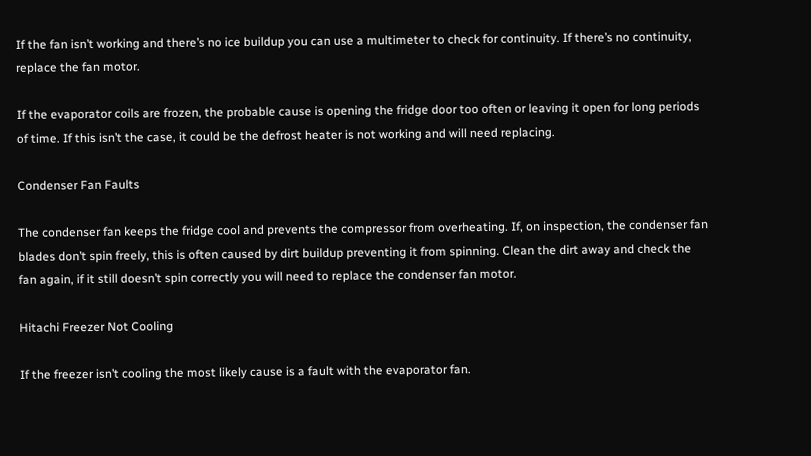If the fan isn’t working and there’s no ice buildup you can use a multimeter to check for continuity. If there’s no continuity, replace the fan motor.

If the evaporator coils are frozen, the probable cause is opening the fridge door too often or leaving it open for long periods of time. If this isn’t the case, it could be the defrost heater is not working and will need replacing.

Condenser Fan Faults

The condenser fan keeps the fridge cool and prevents the compressor from overheating. If, on inspection, the condenser fan blades don’t spin freely, this is often caused by dirt buildup preventing it from spinning. Clean the dirt away and check the fan again, if it still doesn’t spin correctly you will need to replace the condenser fan motor.

Hitachi Freezer Not Cooling

If the freezer isn’t cooling the most likely cause is a fault with the evaporator fan.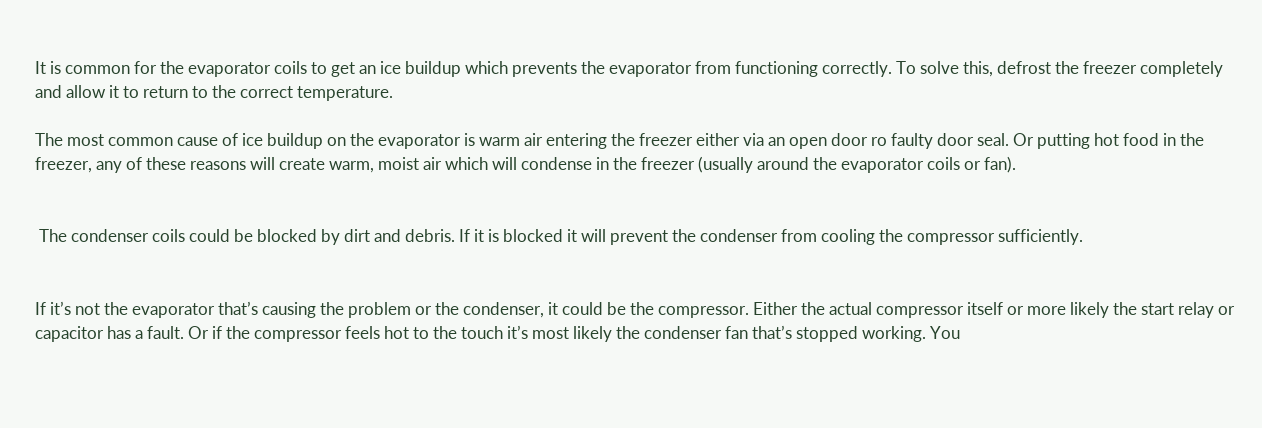It is common for the evaporator coils to get an ice buildup which prevents the evaporator from functioning correctly. To solve this, defrost the freezer completely and allow it to return to the correct temperature.

The most common cause of ice buildup on the evaporator is warm air entering the freezer either via an open door ro faulty door seal. Or putting hot food in the freezer, any of these reasons will create warm, moist air which will condense in the freezer (usually around the evaporator coils or fan).


 The condenser coils could be blocked by dirt and debris. If it is blocked it will prevent the condenser from cooling the compressor sufficiently.


If it’s not the evaporator that’s causing the problem or the condenser, it could be the compressor. Either the actual compressor itself or more likely the start relay or capacitor has a fault. Or if the compressor feels hot to the touch it’s most likely the condenser fan that’s stopped working. You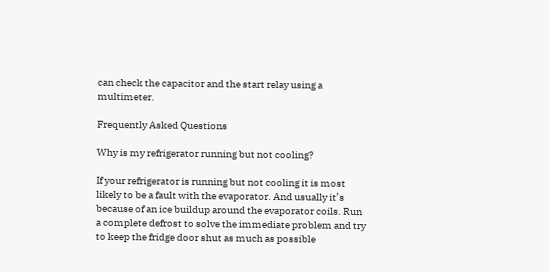can check the capacitor and the start relay using a multimeter.

Frequently Asked Questions

Why is my refrigerator running but not cooling?

If your refrigerator is running but not cooling it is most likely to be a fault with the evaporator. And usually it’s because of an ice buildup around the evaporator coils. Run a complete defrost to solve the immediate problem and try to keep the fridge door shut as much as possible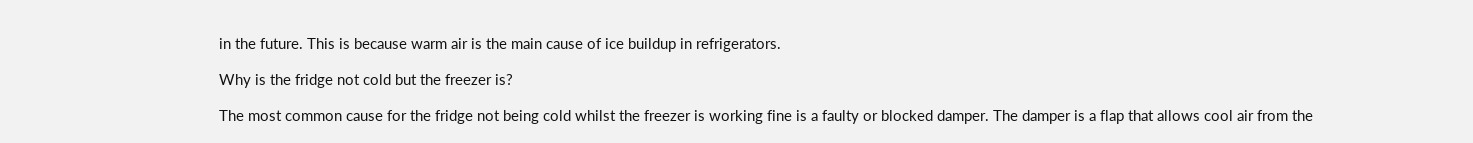in the future. This is because warm air is the main cause of ice buildup in refrigerators.

Why is the fridge not cold but the freezer is?

The most common cause for the fridge not being cold whilst the freezer is working fine is a faulty or blocked damper. The damper is a flap that allows cool air from the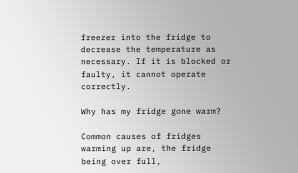freezer into the fridge to decrease the temperature as necessary. If it is blocked or faulty, it cannot operate correctly.

Why has my fridge gone warm?

Common causes of fridges warming up are, the fridge being over full,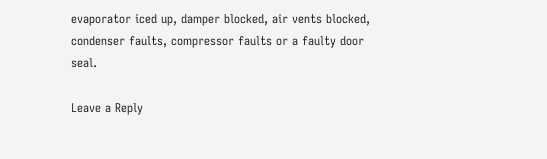evaporator iced up, damper blocked, air vents blocked, condenser faults, compressor faults or a faulty door seal.

Leave a Reply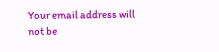Your email address will not be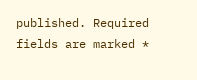published. Required fields are marked *